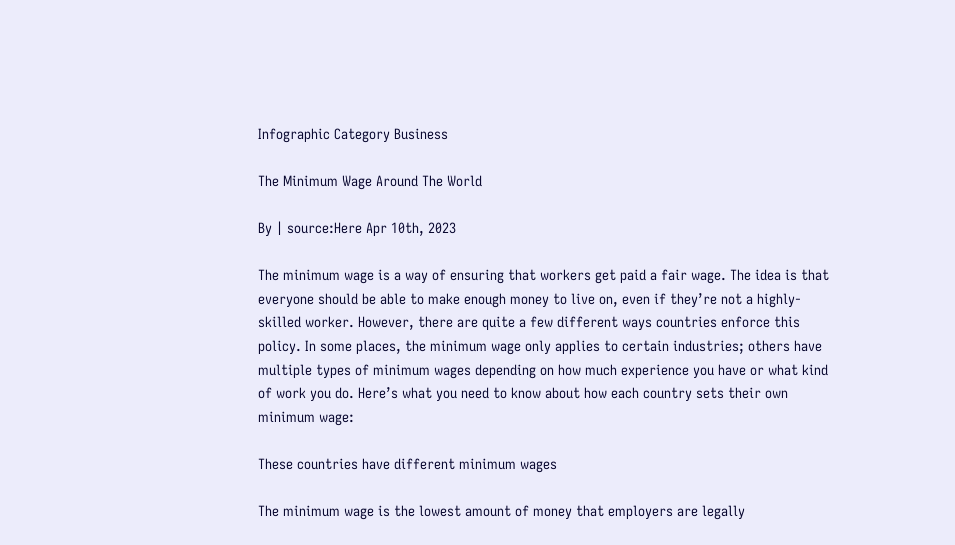Infographic Category Business

The Minimum Wage Around The World

By | source:Here Apr 10th, 2023

The minimum wage is a way of ensuring that workers get paid a fair wage. The idea is that everyone should be able to make enough money to live on, even if they’re not a highly-skilled worker. However, there are quite a few different ways countries enforce this policy. In some places, the minimum wage only applies to certain industries; others have multiple types of minimum wages depending on how much experience you have or what kind of work you do. Here’s what you need to know about how each country sets their own minimum wage:

These countries have different minimum wages

The minimum wage is the lowest amount of money that employers are legally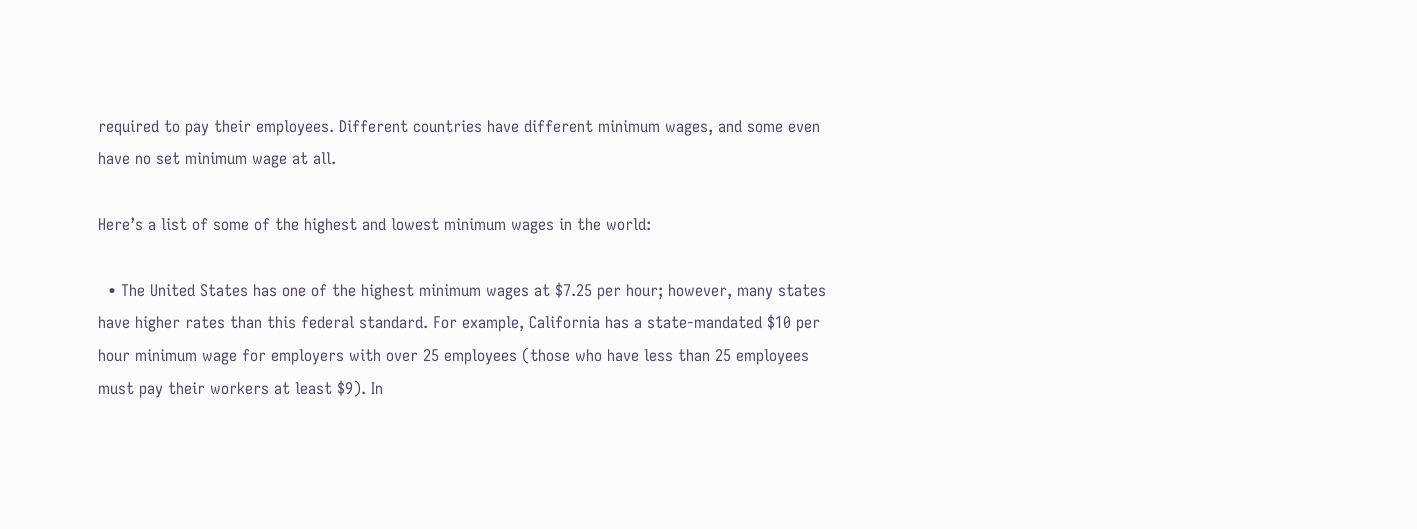required to pay their employees. Different countries have different minimum wages, and some even have no set minimum wage at all.

Here’s a list of some of the highest and lowest minimum wages in the world:

  • The United States has one of the highest minimum wages at $7.25 per hour; however, many states have higher rates than this federal standard. For example, California has a state-mandated $10 per hour minimum wage for employers with over 25 employees (those who have less than 25 employees must pay their workers at least $9). In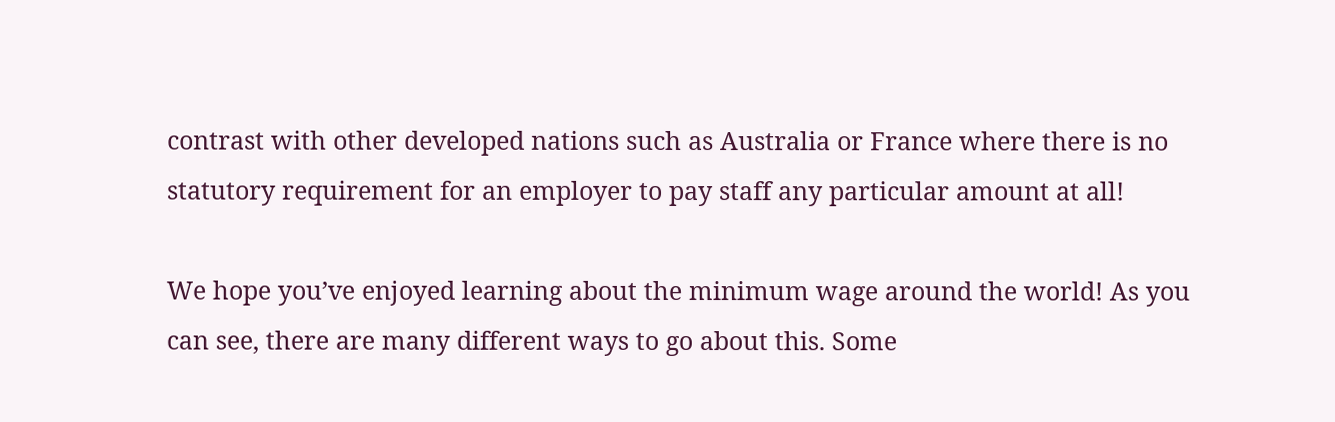contrast with other developed nations such as Australia or France where there is no statutory requirement for an employer to pay staff any particular amount at all!

We hope you’ve enjoyed learning about the minimum wage around the world! As you can see, there are many different ways to go about this. Some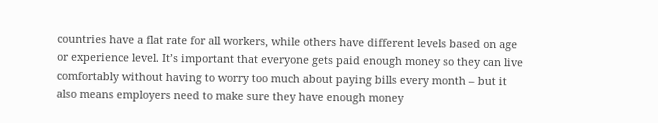countries have a flat rate for all workers, while others have different levels based on age or experience level. It’s important that everyone gets paid enough money so they can live comfortably without having to worry too much about paying bills every month – but it also means employers need to make sure they have enough money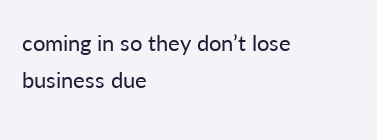coming in so they don’t lose business due